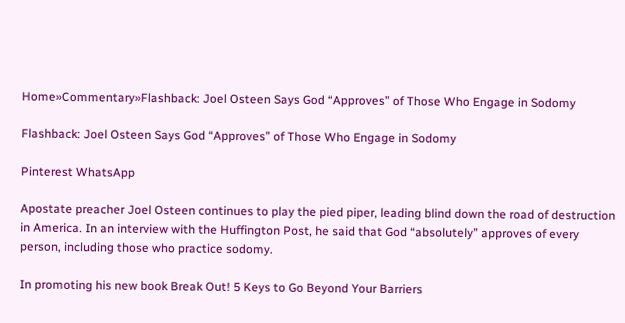Home»Commentary»Flashback: Joel Osteen Says God “Approves” of Those Who Engage in Sodomy

Flashback: Joel Osteen Says God “Approves” of Those Who Engage in Sodomy

Pinterest WhatsApp

Apostate preacher Joel Osteen continues to play the pied piper, leading blind down the road of destruction in America. In an interview with the Huffington Post, he said that God “absolutely” approves of every person, including those who practice sodomy.

In promoting his new book Break Out! 5 Keys to Go Beyond Your Barriers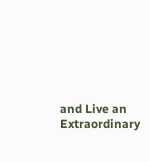and Live an Extraordinary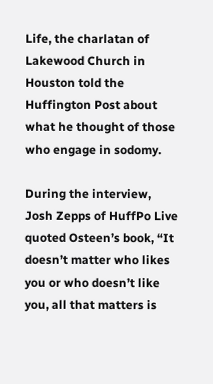Life, the charlatan of Lakewood Church in Houston told the Huffington Post about what he thought of those who engage in sodomy.

During the interview, Josh Zepps of HuffPo Live quoted Osteen’s book, “It doesn’t matter who likes you or who doesn’t like you, all that matters is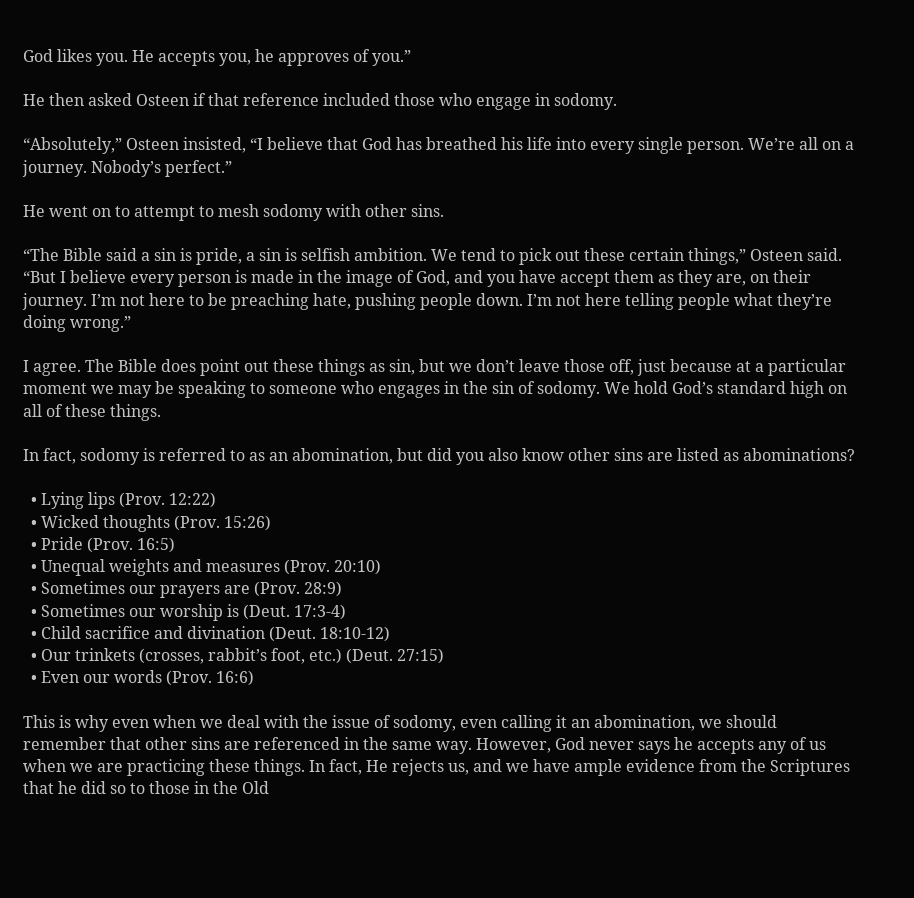God likes you. He accepts you, he approves of you.”

He then asked Osteen if that reference included those who engage in sodomy.

“Absolutely,” Osteen insisted, “I believe that God has breathed his life into every single person. We’re all on a journey. Nobody’s perfect.”

He went on to attempt to mesh sodomy with other sins.

“The Bible said a sin is pride, a sin is selfish ambition. We tend to pick out these certain things,” Osteen said. “But I believe every person is made in the image of God, and you have accept them as they are, on their journey. I’m not here to be preaching hate, pushing people down. I’m not here telling people what they’re doing wrong.”

I agree. The Bible does point out these things as sin, but we don’t leave those off, just because at a particular moment we may be speaking to someone who engages in the sin of sodomy. We hold God’s standard high on all of these things.

In fact, sodomy is referred to as an abomination, but did you also know other sins are listed as abominations?

  • Lying lips (Prov. 12:22)
  • Wicked thoughts (Prov. 15:26)
  • Pride (Prov. 16:5)
  • Unequal weights and measures (Prov. 20:10)
  • Sometimes our prayers are (Prov. 28:9)
  • Sometimes our worship is (Deut. 17:3-4)
  • Child sacrifice and divination (Deut. 18:10-12)
  • Our trinkets (crosses, rabbit’s foot, etc.) (Deut. 27:15)
  • Even our words (Prov. 16:6)

This is why even when we deal with the issue of sodomy, even calling it an abomination, we should remember that other sins are referenced in the same way. However, God never says he accepts any of us when we are practicing these things. In fact, He rejects us, and we have ample evidence from the Scriptures that he did so to those in the Old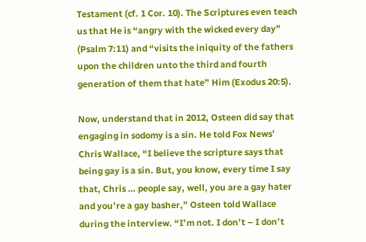Testament (cf. 1 Cor. 10). The Scriptures even teach us that He is “angry with the wicked every day” (Psalm 7:11) and “visits the iniquity of the fathers upon the children unto the third and fourth generation of them that hate” Him (Exodus 20:5).

Now, understand that in 2012, Osteen did say that engaging in sodomy is a sin. He told Fox News’ Chris Wallace, “I believe the scripture says that being gay is a sin. But, you know, every time I say that, Chris … people say, well, you are a gay hater and you’re a gay basher,” Osteen told Wallace during the interview. “I’m not. I don’t – I don’t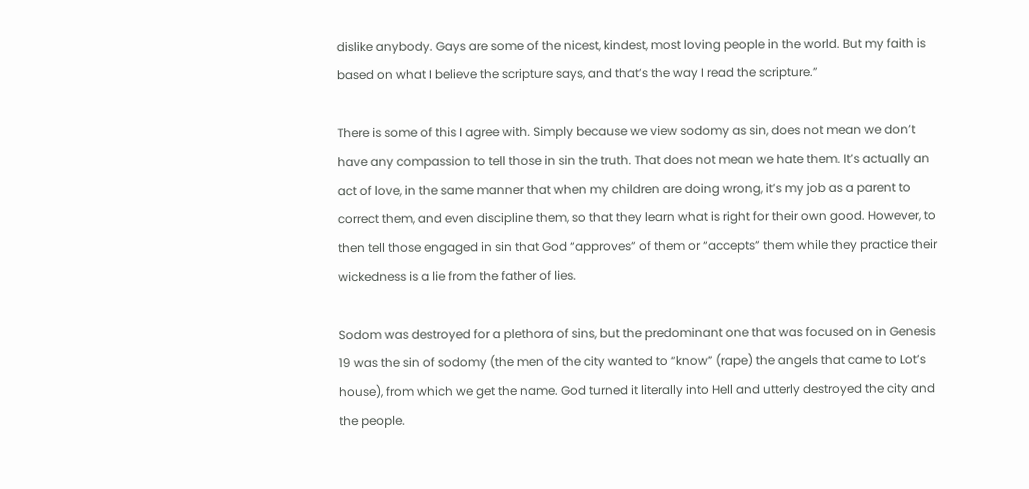dislike anybody. Gays are some of the nicest, kindest, most loving people in the world. But my faith is based on what I believe the scripture says, and that’s the way I read the scripture.”

There is some of this I agree with. Simply because we view sodomy as sin, does not mean we don’t have any compassion to tell those in sin the truth. That does not mean we hate them. It’s actually an act of love, in the same manner that when my children are doing wrong, it’s my job as a parent to correct them, and even discipline them, so that they learn what is right for their own good. However, to then tell those engaged in sin that God “approves” of them or “accepts” them while they practice their wickedness is a lie from the father of lies.

Sodom was destroyed for a plethora of sins, but the predominant one that was focused on in Genesis 19 was the sin of sodomy (the men of the city wanted to “know” (rape) the angels that came to Lot’s house), from which we get the name. God turned it literally into Hell and utterly destroyed the city and the people.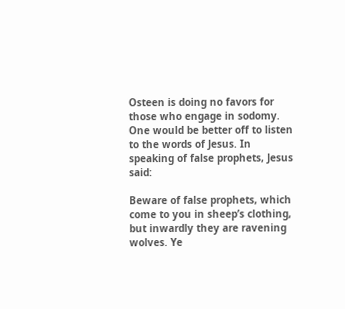Osteen is doing no favors for those who engage in sodomy. One would be better off to listen to the words of Jesus. In speaking of false prophets, Jesus said:

Beware of false prophets, which come to you in sheep’s clothing, but inwardly they are ravening wolves. Ye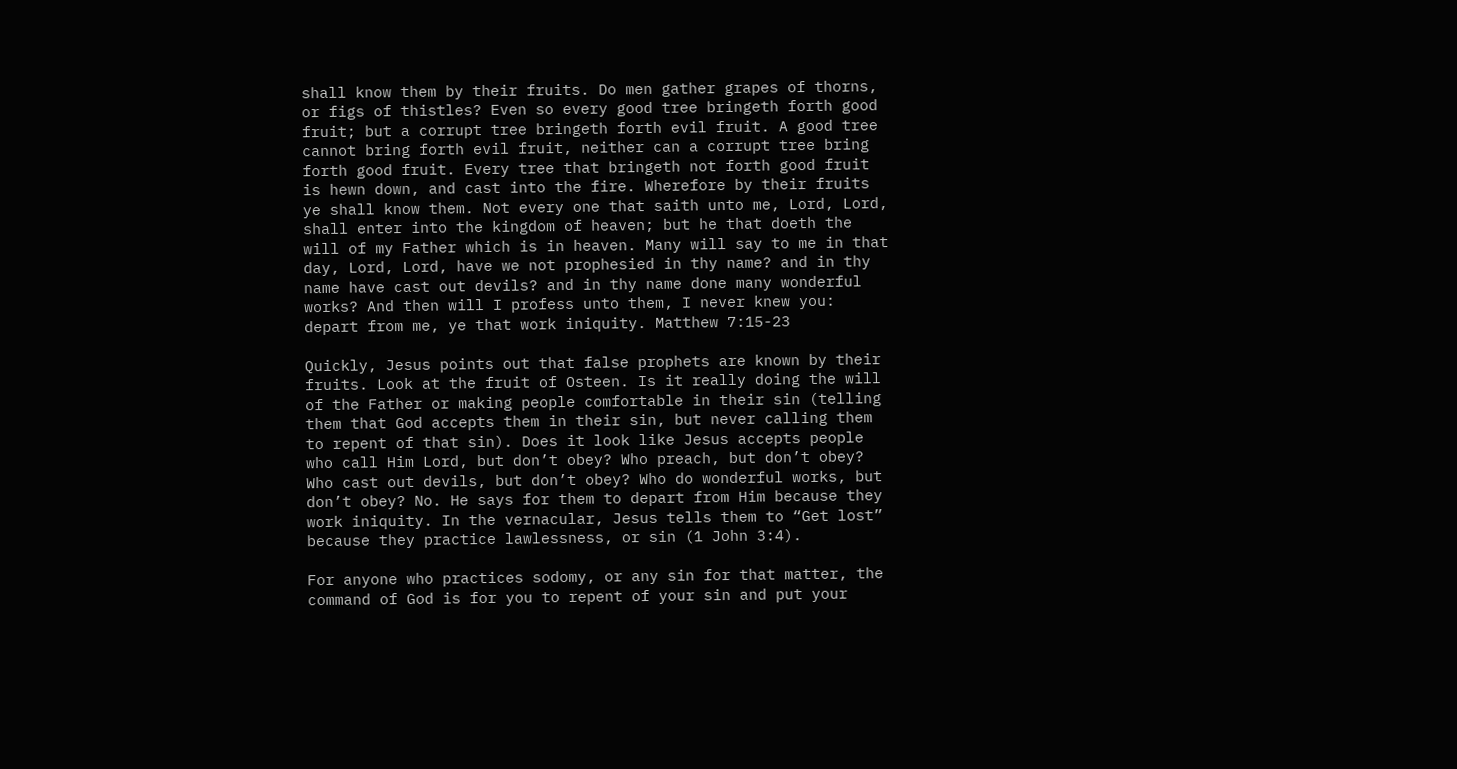shall know them by their fruits. Do men gather grapes of thorns, or figs of thistles? Even so every good tree bringeth forth good fruit; but a corrupt tree bringeth forth evil fruit. A good tree cannot bring forth evil fruit, neither can a corrupt tree bring forth good fruit. Every tree that bringeth not forth good fruit is hewn down, and cast into the fire. Wherefore by their fruits ye shall know them. Not every one that saith unto me, Lord, Lord, shall enter into the kingdom of heaven; but he that doeth the will of my Father which is in heaven. Many will say to me in that day, Lord, Lord, have we not prophesied in thy name? and in thy name have cast out devils? and in thy name done many wonderful works? And then will I profess unto them, I never knew you: depart from me, ye that work iniquity. Matthew 7:15-23

Quickly, Jesus points out that false prophets are known by their fruits. Look at the fruit of Osteen. Is it really doing the will of the Father or making people comfortable in their sin (telling them that God accepts them in their sin, but never calling them to repent of that sin). Does it look like Jesus accepts people who call Him Lord, but don’t obey? Who preach, but don’t obey? Who cast out devils, but don’t obey? Who do wonderful works, but don’t obey? No. He says for them to depart from Him because they work iniquity. In the vernacular, Jesus tells them to “Get lost” because they practice lawlessness, or sin (1 John 3:4).

For anyone who practices sodomy, or any sin for that matter, the command of God is for you to repent of your sin and put your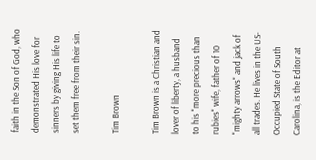faith in the Son of God, who demonstrated His love for sinners by giving His life to set them free from their sin.

Tim Brown

Tim Brown is a Christian and lover of liberty, a husband to his "more precious than rubies" wife, father of 10 "mighty arrows" and jack of all trades. He lives in the US-Occupied State of South Carolina, is the Editor at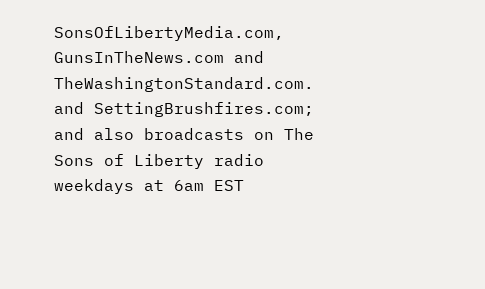SonsOfLibertyMedia.com, GunsInTheNews.com and TheWashingtonStandard.com. and SettingBrushfires.com; and also broadcasts on The Sons of Liberty radio weekdays at 6am EST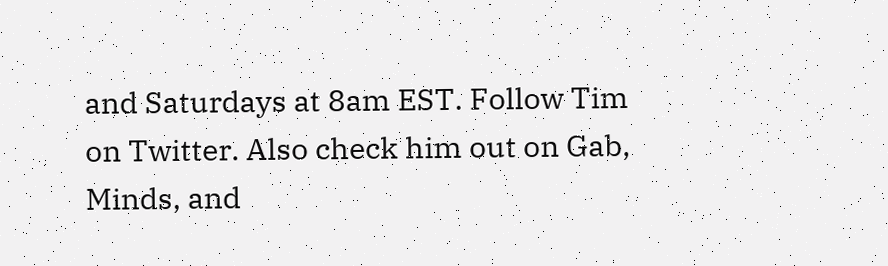and Saturdays at 8am EST. Follow Tim on Twitter. Also check him out on Gab, Minds, and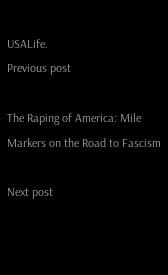USALife.
Previous post

The Raping of America: Mile Markers on the Road to Fascism

Next post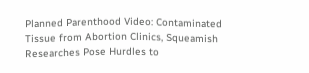Planned Parenthood Video: Contaminated Tissue from Abortion Clinics, Squeamish Researches Pose Hurdles to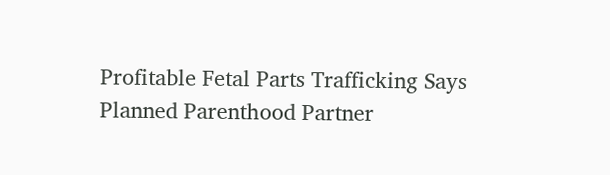Profitable Fetal Parts Trafficking Says Planned Parenthood Partner